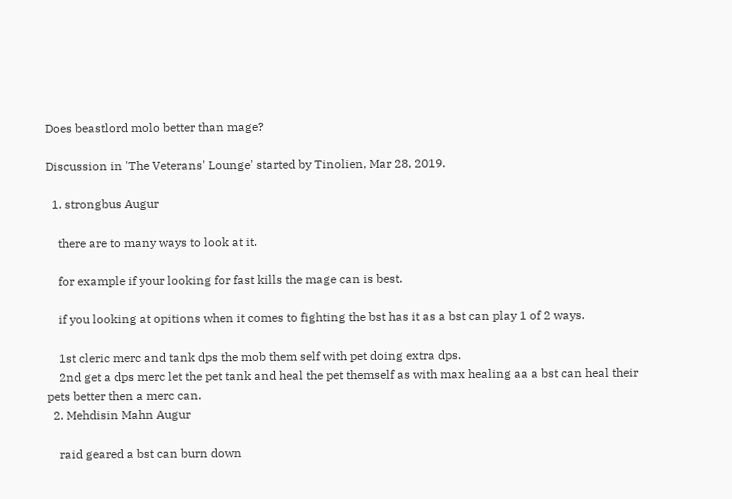Does beastlord molo better than mage?

Discussion in 'The Veterans' Lounge' started by Tinolien, Mar 28, 2019.

  1. strongbus Augur

    there are to many ways to look at it.

    for example if your looking for fast kills the mage can is best.

    if you looking at opitions when it comes to fighting the bst has it as a bst can play 1 of 2 ways.

    1st cleric merc and tank dps the mob them self with pet doing extra dps.
    2nd get a dps merc let the pet tank and heal the pet themself as with max healing aa a bst can heal their pets better then a merc can.
  2. Mehdisin Mahn Augur

    raid geared a bst can burn down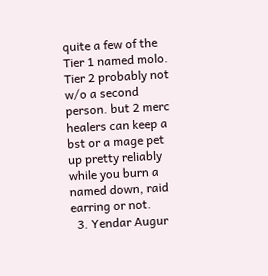quite a few of the Tier 1 named molo. Tier 2 probably not w/o a second person. but 2 merc healers can keep a bst or a mage pet up pretty reliably while you burn a named down, raid earring or not.
  3. Yendar Augur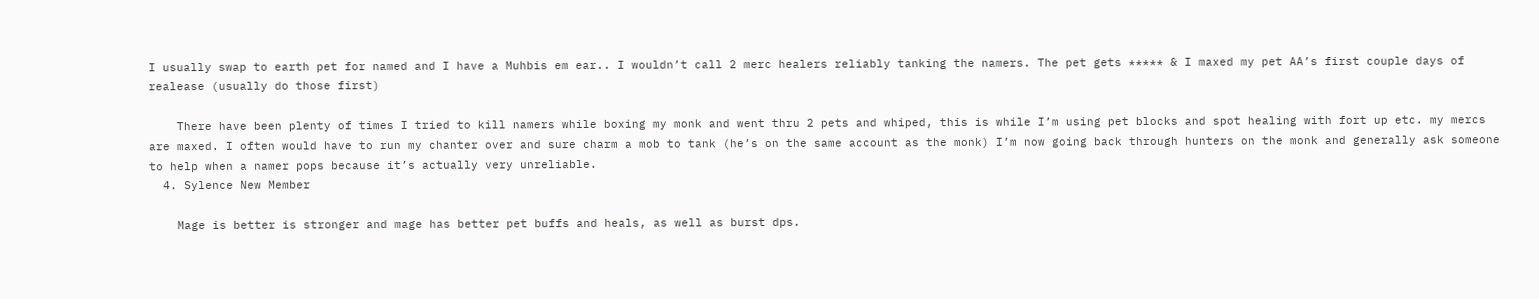I usually swap to earth pet for named and I have a Muhbis em ear.. I wouldn’t call 2 merc healers reliably tanking the namers. The pet gets ***** & I maxed my pet AA’s first couple days of realease (usually do those first)

    There have been plenty of times I tried to kill namers while boxing my monk and went thru 2 pets and whiped, this is while I’m using pet blocks and spot healing with fort up etc. my mercs are maxed. I often would have to run my chanter over and sure charm a mob to tank (he’s on the same account as the monk) I’m now going back through hunters on the monk and generally ask someone to help when a namer pops because it’s actually very unreliable.
  4. Sylence New Member

    Mage is better is stronger and mage has better pet buffs and heals, as well as burst dps.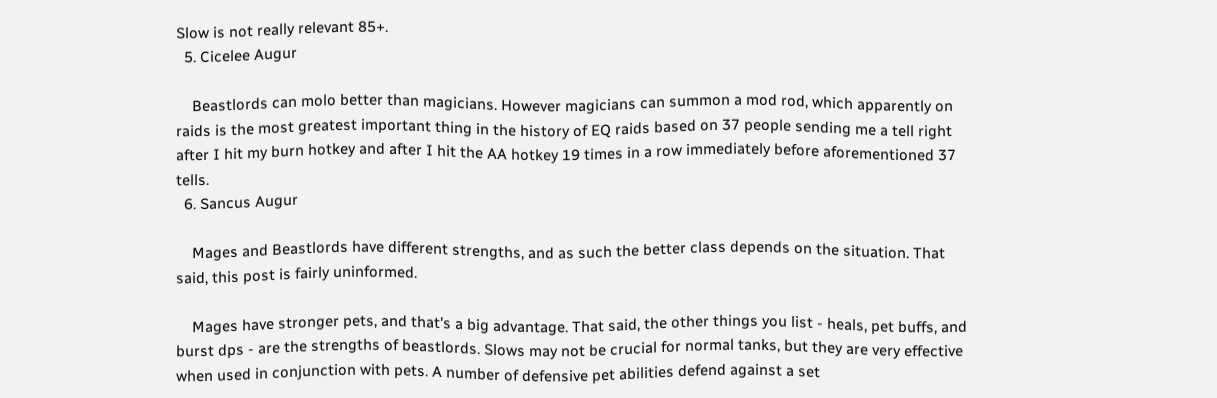Slow is not really relevant 85+.
  5. Cicelee Augur

    Beastlords can molo better than magicians. However magicians can summon a mod rod, which apparently on raids is the most greatest important thing in the history of EQ raids based on 37 people sending me a tell right after I hit my burn hotkey and after I hit the AA hotkey 19 times in a row immediately before aforementioned 37 tells.
  6. Sancus Augur

    Mages and Beastlords have different strengths, and as such the better class depends on the situation. That said, this post is fairly uninformed.

    Mages have stronger pets, and that's a big advantage. That said, the other things you list - heals, pet buffs, and burst dps - are the strengths of beastlords. Slows may not be crucial for normal tanks, but they are very effective when used in conjunction with pets. A number of defensive pet abilities defend against a set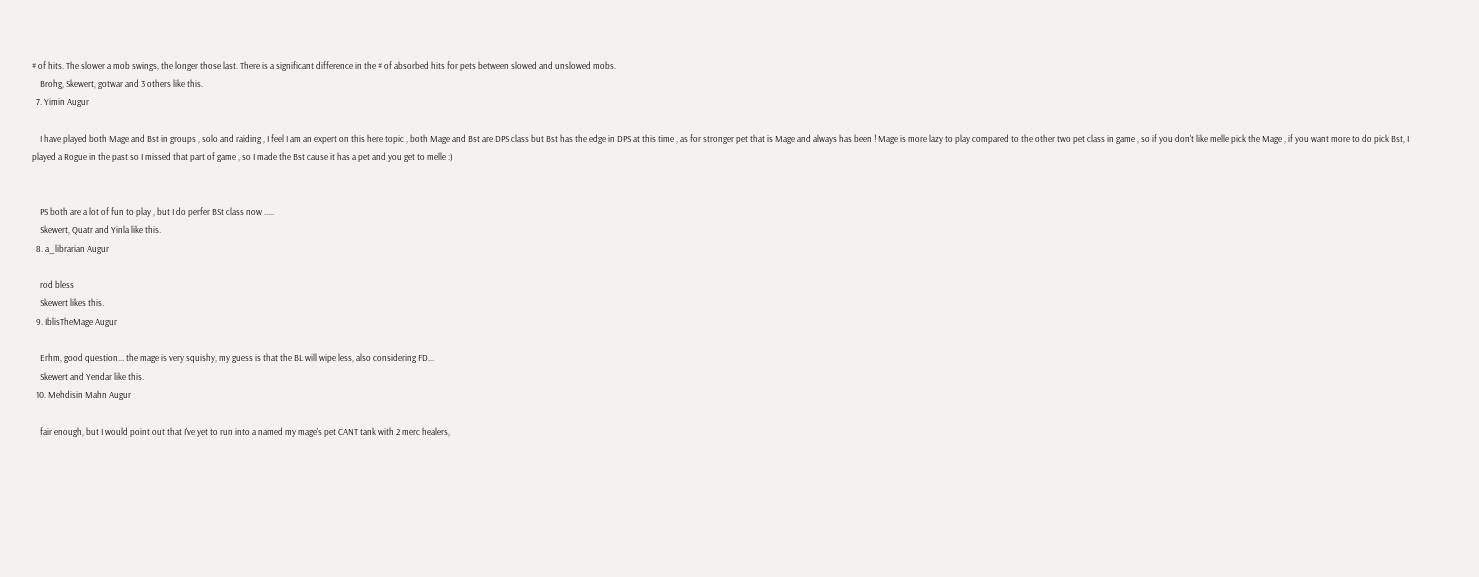# of hits. The slower a mob swings, the longer those last. There is a significant difference in the # of absorbed hits for pets between slowed and unslowed mobs.
    Brohg, Skewert, gotwar and 3 others like this.
  7. Yimin Augur

    I have played both Mage and Bst in groups , solo and raiding , I feel I am an expert on this here topic , both Mage and Bst are DPS class but Bst has the edge in DPS at this time , as for stronger pet that is Mage and always has been ! Mage is more lazy to play compared to the other two pet class in game , so if you don't like melle pick the Mage , if you want more to do pick Bst, I played a Rogue in the past so I missed that part of game , so I made the Bst cause it has a pet and you get to melle :)


    PS both are a lot of fun to play , but I do perfer BSt class now .....
    Skewert, Quatr and Yinla like this.
  8. a_librarian Augur

    rod bless
    Skewert likes this.
  9. IblisTheMage Augur

    Erhm, good question... the mage is very squishy, my guess is that the BL will wipe less, also considering FD...
    Skewert and Yendar like this.
  10. Mehdisin Mahn Augur

    fair enough, but I would point out that I've yet to run into a named my mage's pet CANT tank with 2 merc healers,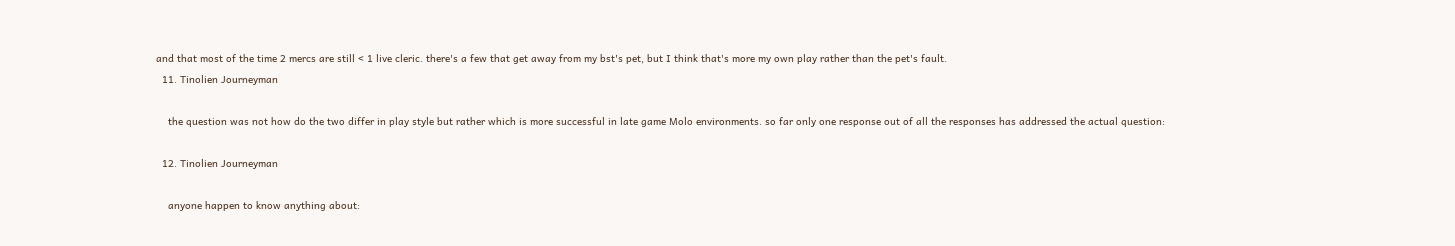and that most of the time 2 mercs are still < 1 live cleric. there's a few that get away from my bst's pet, but I think that's more my own play rather than the pet's fault.
  11. Tinolien Journeyman

    the question was not how do the two differ in play style but rather which is more successful in late game Molo environments. so far only one response out of all the responses has addressed the actual question:

  12. Tinolien Journeyman

    anyone happen to know anything about: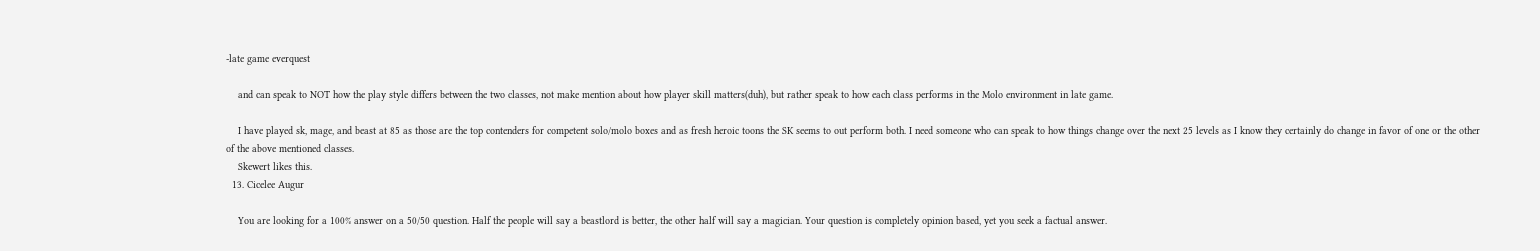-late game everquest

    and can speak to NOT how the play style differs between the two classes, not make mention about how player skill matters(duh), but rather speak to how each class performs in the Molo environment in late game.

    I have played sk, mage, and beast at 85 as those are the top contenders for competent solo/molo boxes and as fresh heroic toons the SK seems to out perform both. I need someone who can speak to how things change over the next 25 levels as I know they certainly do change in favor of one or the other of the above mentioned classes.
    Skewert likes this.
  13. Cicelee Augur

    You are looking for a 100% answer on a 50/50 question. Half the people will say a beastlord is better, the other half will say a magician. Your question is completely opinion based, yet you seek a factual answer.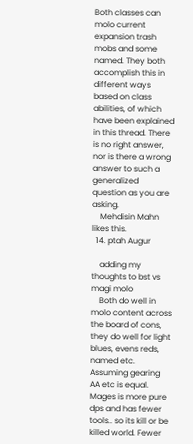Both classes can molo current expansion trash mobs and some named. They both accomplish this in different ways based on class abilities, of which have been explained in this thread. There is no right answer, nor is there a wrong answer to such a generalized question as you are asking.
    Mehdisin Mahn likes this.
  14. ptah Augur

    adding my thoughts to bst vs magi molo
    Both do well in molo content across the board of cons, they do well for light blues, evens reds, named etc. Assuming gearing AA etc is equal. Mages is more pure dps and has fewer tools.. so its kill or be killed world. Fewer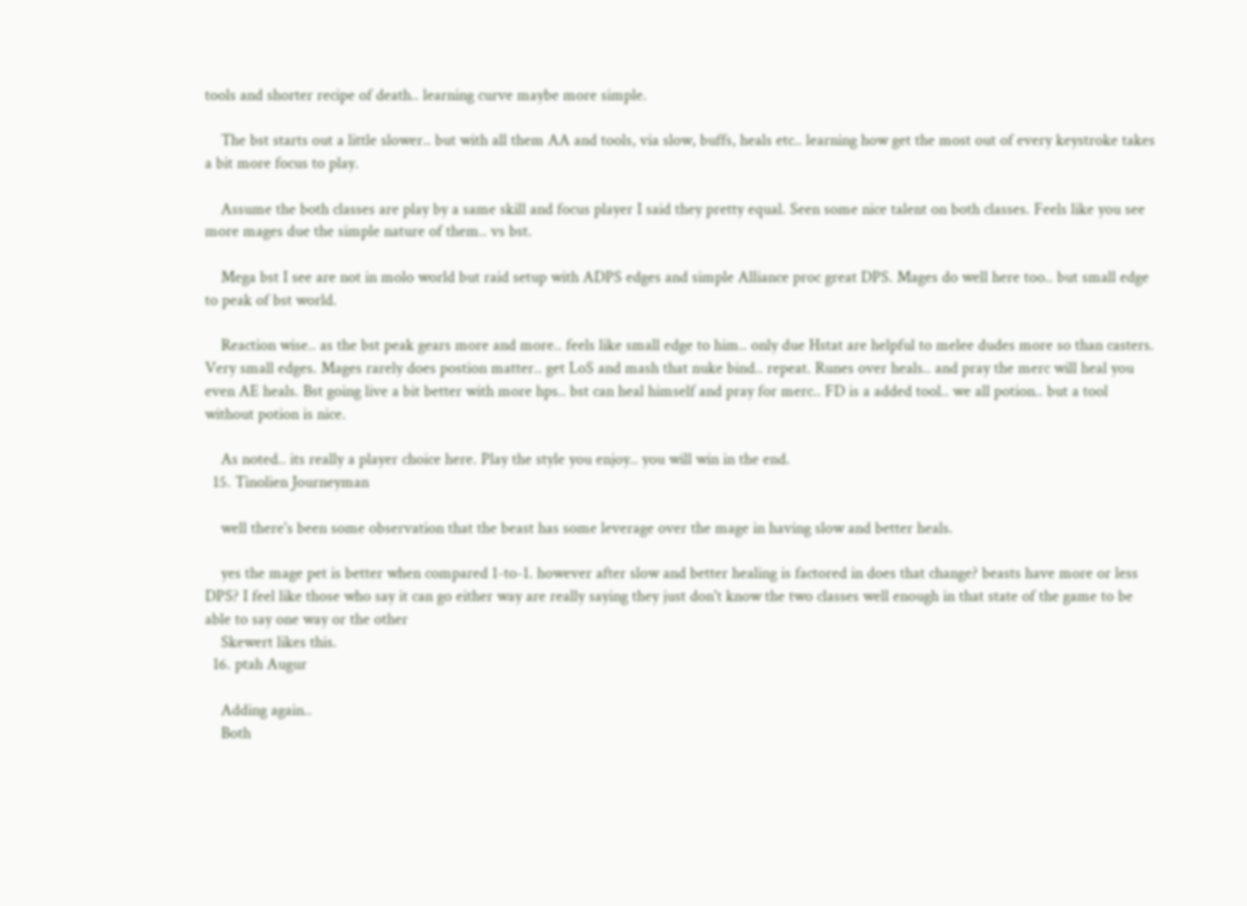tools and shorter recipe of death.. learning curve maybe more simple.

    The bst starts out a little slower.. but with all them AA and tools, via slow, buffs, heals etc.. learning how get the most out of every keystroke takes a bit more focus to play.

    Assume the both classes are play by a same skill and focus player I said they pretty equal. Seen some nice talent on both classes. Feels like you see more mages due the simple nature of them.. vs bst.

    Mega bst I see are not in molo world but raid setup with ADPS edges and simple Alliance proc great DPS. Mages do well here too.. but small edge to peak of bst world.

    Reaction wise.. as the bst peak gears more and more.. feels like small edge to him.. only due Hstat are helpful to melee dudes more so than casters. Very small edges. Mages rarely does postion matter.. get LoS and mash that nuke bind.. repeat. Runes over heals.. and pray the merc will heal you even AE heals. Bst going live a bit better with more hps.. bst can heal himself and pray for merc.. FD is a added tool.. we all potion.. but a tool without potion is nice.

    As noted.. its really a player choice here. Play the style you enjoy.. you will win in the end.
  15. Tinolien Journeyman

    well there's been some observation that the beast has some leverage over the mage in having slow and better heals.

    yes the mage pet is better when compared 1-to-1. however after slow and better healing is factored in does that change? beasts have more or less DPS? I feel like those who say it can go either way are really saying they just don't know the two classes well enough in that state of the game to be able to say one way or the other
    Skewert likes this.
  16. ptah Augur

    Adding again..
    Both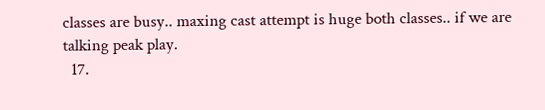classes are busy.. maxing cast attempt is huge both classes.. if we are talking peak play.
  17.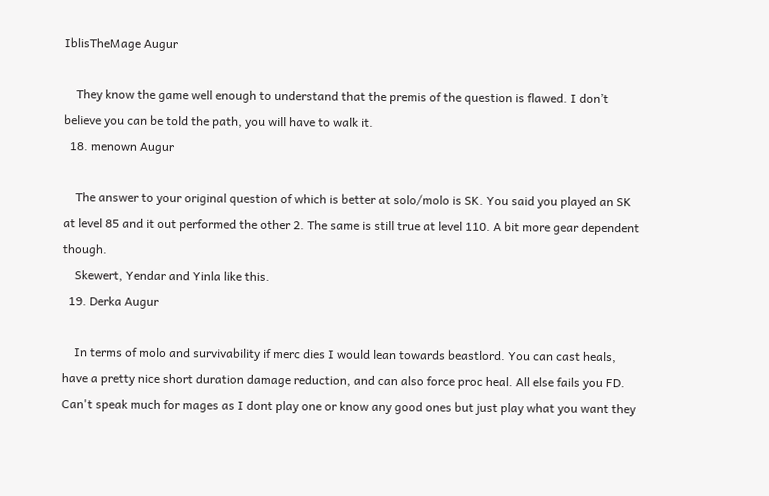IblisTheMage Augur

    They know the game well enough to understand that the premis of the question is flawed. I don’t believe you can be told the path, you will have to walk it.
  18. menown Augur

    The answer to your original question of which is better at solo/molo is SK. You said you played an SK at level 85 and it out performed the other 2. The same is still true at level 110. A bit more gear dependent though.
    Skewert, Yendar and Yinla like this.
  19. Derka Augur

    In terms of molo and survivability if merc dies I would lean towards beastlord. You can cast heals, have a pretty nice short duration damage reduction, and can also force proc heal. All else fails you FD. Can't speak much for mages as I dont play one or know any good ones but just play what you want they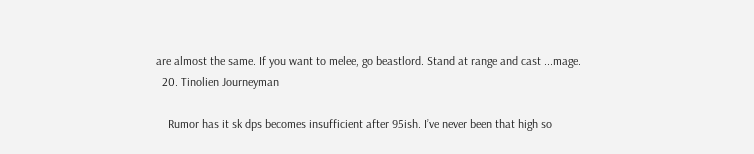are almost the same. If you want to melee, go beastlord. Stand at range and cast ...mage.
  20. Tinolien Journeyman

    Rumor has it sk dps becomes insufficient after 95ish. I’ve never been that high so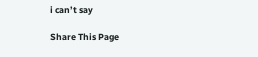i can’t say

Share This Page